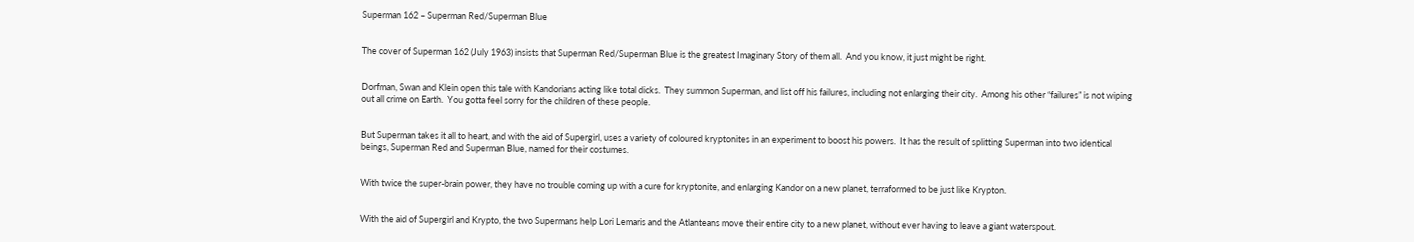Superman 162 – Superman Red/Superman Blue


The cover of Superman 162 (July 1963) insists that Superman Red/Superman Blue is the greatest Imaginary Story of them all.  And you know, it just might be right.


Dorfman, Swan and Klein open this tale with Kandorians acting like total dicks.  They summon Superman, and list off his failures, including not enlarging their city.  Among his other “failures” is not wiping out all crime on Earth.  You gotta feel sorry for the children of these people.


But Superman takes it all to heart, and with the aid of Supergirl, uses a variety of coloured kryptonites in an experiment to boost his powers.  It has the result of splitting Superman into two identical beings, Superman Red and Superman Blue, named for their costumes.


With twice the super-brain power, they have no trouble coming up with a cure for kryptonite, and enlarging Kandor on a new planet, terraformed to be just like Krypton.


With the aid of Supergirl and Krypto, the two Supermans help Lori Lemaris and the Atlanteans move their entire city to a new planet, without ever having to leave a giant waterspout.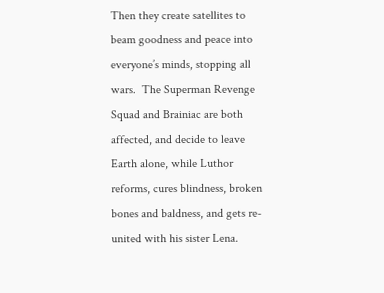Then they create satellites to beam goodness and peace into everyone’s minds, stopping all wars.  The Superman Revenge Squad and Brainiac are both affected, and decide to leave Earth alone, while Luthor reforms, cures blindness, broken bones and baldness, and gets re-united with his sister Lena.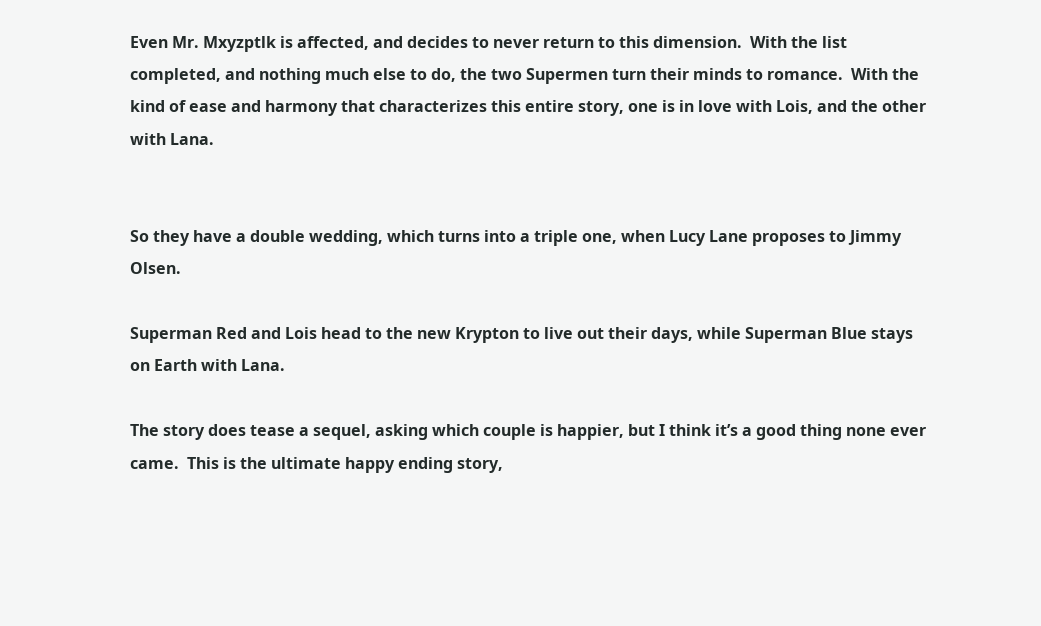Even Mr. Mxyzptlk is affected, and decides to never return to this dimension.  With the list completed, and nothing much else to do, the two Supermen turn their minds to romance.  With the kind of ease and harmony that characterizes this entire story, one is in love with Lois, and the other with Lana.


So they have a double wedding, which turns into a triple one, when Lucy Lane proposes to Jimmy Olsen.

Superman Red and Lois head to the new Krypton to live out their days, while Superman Blue stays on Earth with Lana.

The story does tease a sequel, asking which couple is happier, but I think it’s a good thing none ever came.  This is the ultimate happy ending story,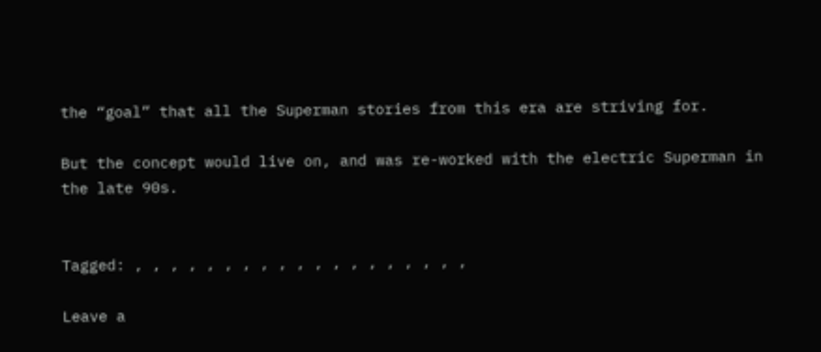the “goal” that all the Superman stories from this era are striving for.

But the concept would live on, and was re-worked with the electric Superman in the late 90s.


Tagged: , , , , , , , , , , , , , , , , , , ,

Leave a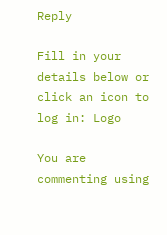Reply

Fill in your details below or click an icon to log in: Logo

You are commenting using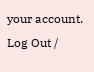your account. Log Out /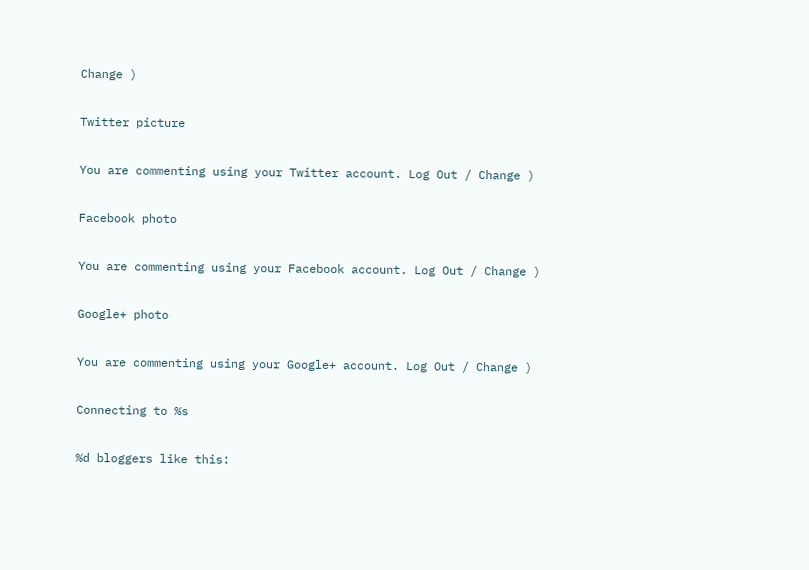Change )

Twitter picture

You are commenting using your Twitter account. Log Out / Change )

Facebook photo

You are commenting using your Facebook account. Log Out / Change )

Google+ photo

You are commenting using your Google+ account. Log Out / Change )

Connecting to %s

%d bloggers like this: